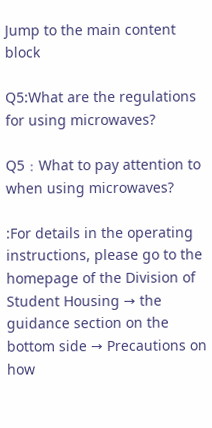Jump to the main content block

Q5:What are the regulations for using microwaves?

Q5﹕What to pay attention to when using microwaves?

:For details in the operating instructions, please go to the homepage of the Division of Student Housing → the guidance section on the bottom side → Precautions on how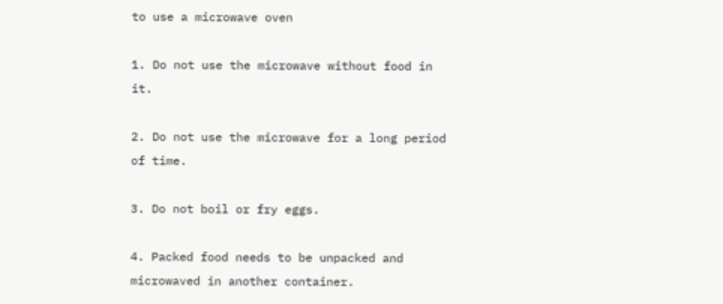to use a microwave oven

1. Do not use the microwave without food in it.

2. Do not use the microwave for a long period of time.

3. Do not boil or fry eggs.

4. Packed food needs to be unpacked and microwaved in another container.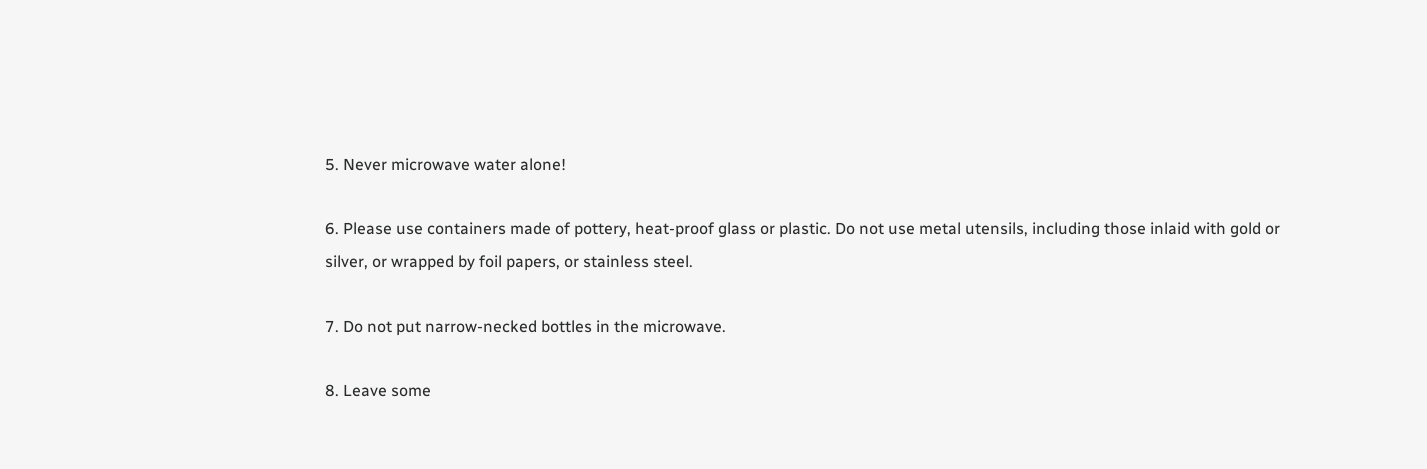5. Never microwave water alone!

6. Please use containers made of pottery, heat-proof glass or plastic. Do not use metal utensils, including those inlaid with gold or silver, or wrapped by foil papers, or stainless steel.

7. Do not put narrow-necked bottles in the microwave.

8. Leave some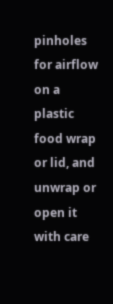pinholes for airflow on a plastic food wrap or lid, and unwrap or open it with care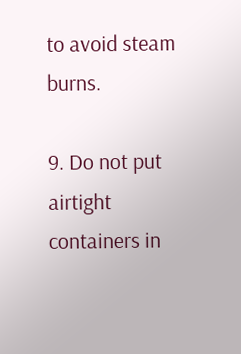to avoid steam burns.

9. Do not put airtight containers in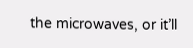the microwaves, or it’ll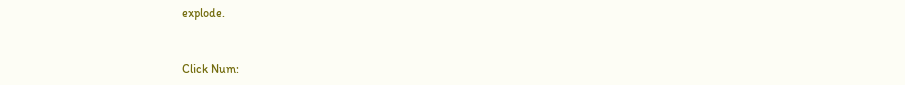explode.


Click Num: